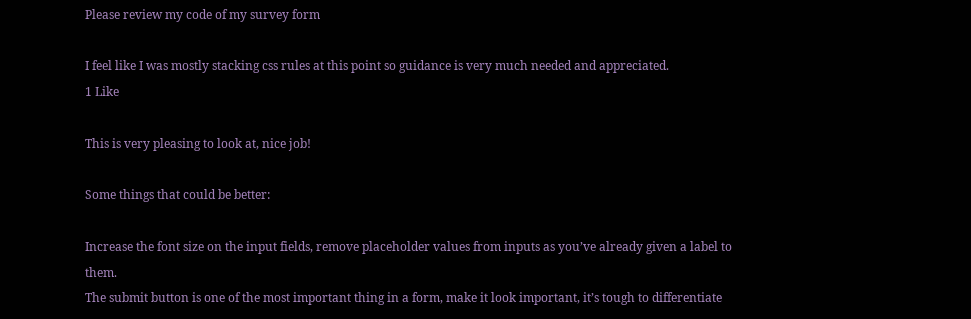Please review my code of my survey form

I feel like I was mostly stacking css rules at this point so guidance is very much needed and appreciated.
1 Like

This is very pleasing to look at, nice job!

Some things that could be better:

Increase the font size on the input fields, remove placeholder values from inputs as you’ve already given a label to them.
The submit button is one of the most important thing in a form, make it look important, it’s tough to differentiate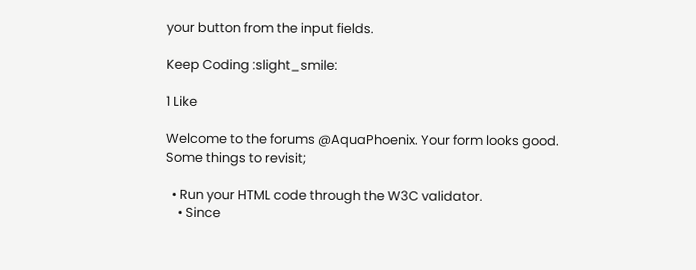your button from the input fields.

Keep Coding :slight_smile:

1 Like

Welcome to the forums @AquaPhoenix. Your form looks good. Some things to revisit;

  • Run your HTML code through the W3C validator.
    • Since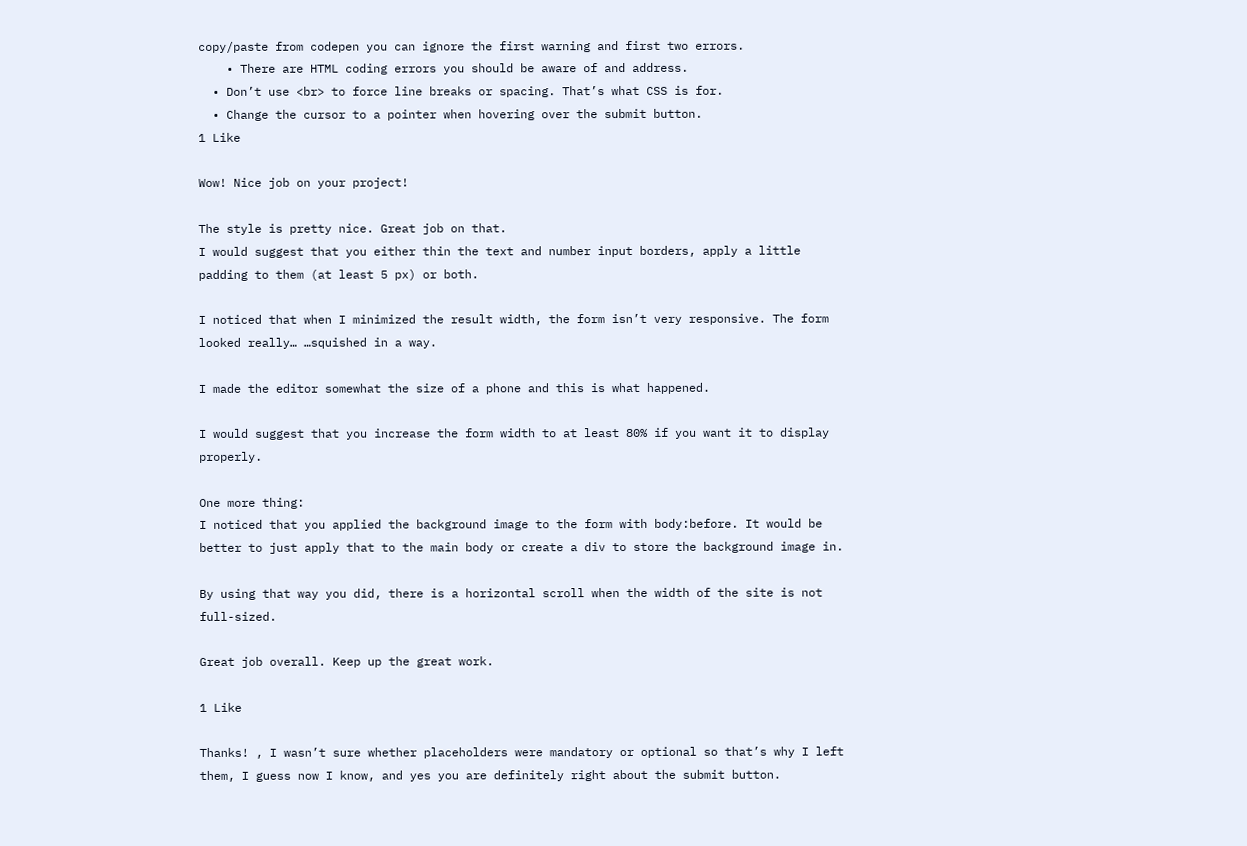copy/paste from codepen you can ignore the first warning and first two errors.
    • There are HTML coding errors you should be aware of and address.
  • Don’t use <br> to force line breaks or spacing. That’s what CSS is for.
  • Change the cursor to a pointer when hovering over the submit button.
1 Like

Wow! Nice job on your project!

The style is pretty nice. Great job on that.
I would suggest that you either thin the text and number input borders, apply a little padding to them (at least 5 px) or both.

I noticed that when I minimized the result width, the form isn’t very responsive. The form looked really… …squished in a way.

I made the editor somewhat the size of a phone and this is what happened.

I would suggest that you increase the form width to at least 80% if you want it to display properly.

One more thing:
I noticed that you applied the background image to the form with body:before. It would be better to just apply that to the main body or create a div to store the background image in.

By using that way you did, there is a horizontal scroll when the width of the site is not full-sized.

Great job overall. Keep up the great work.

1 Like

Thanks! , I wasn’t sure whether placeholders were mandatory or optional so that’s why I left them, I guess now I know, and yes you are definitely right about the submit button.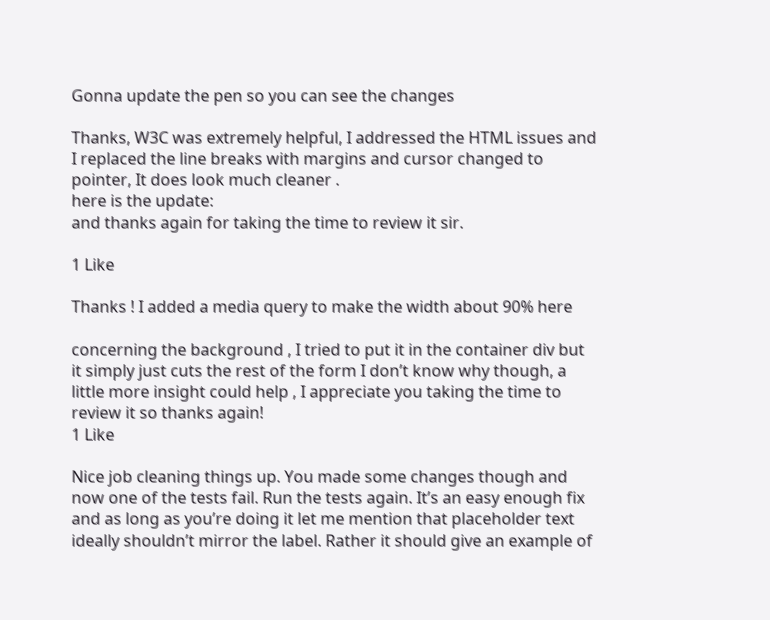Gonna update the pen so you can see the changes

Thanks, W3C was extremely helpful, I addressed the HTML issues and I replaced the line breaks with margins and cursor changed to pointer, It does look much cleaner .
here is the update:
and thanks again for taking the time to review it sir.

1 Like

Thanks ! I added a media query to make the width about 90% here

concerning the background , I tried to put it in the container div but it simply just cuts the rest of the form I don’t know why though, a little more insight could help , I appreciate you taking the time to review it so thanks again!
1 Like

Nice job cleaning things up. You made some changes though and now one of the tests fail. Run the tests again. It’s an easy enough fix and as long as you’re doing it let me mention that placeholder text ideally shouldn’t mirror the label. Rather it should give an example of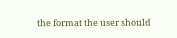the format the user should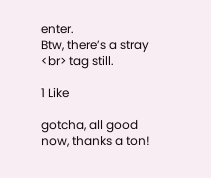enter.
Btw, there’s a stray <br> tag still.

1 Like

gotcha, all good now, thanks a ton!